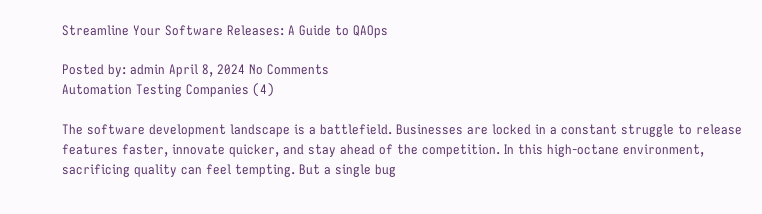Streamline Your Software Releases: A Guide to QAOps

Posted by: admin April 8, 2024 No Comments
Automation Testing Companies (4)

The software development landscape is a battlefield. Businesses are locked in a constant struggle to release features faster, innovate quicker, and stay ahead of the competition. In this high-octane environment, sacrificing quality can feel tempting. But a single bug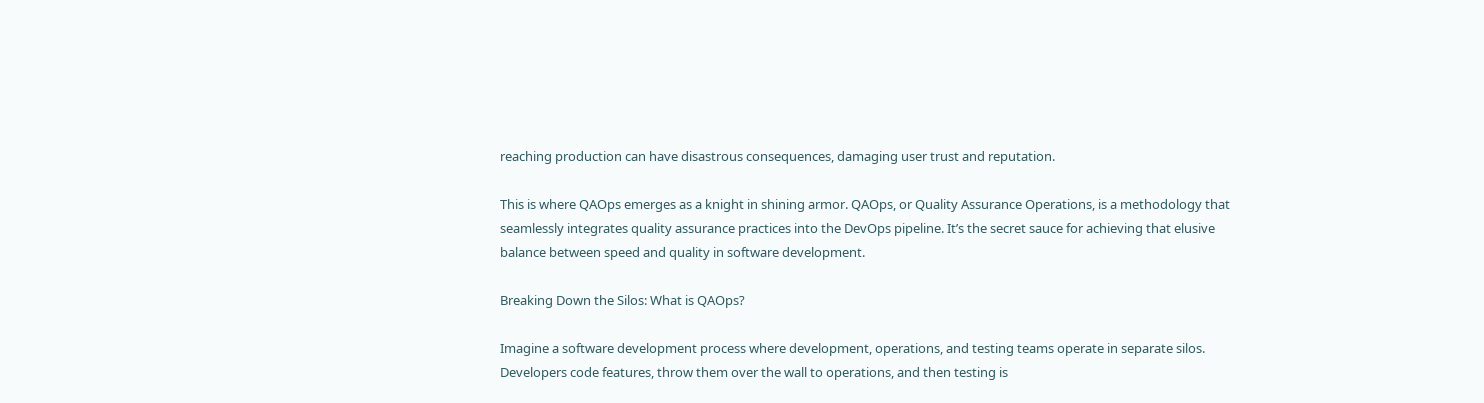reaching production can have disastrous consequences, damaging user trust and reputation.

This is where QAOps emerges as a knight in shining armor. QAOps, or Quality Assurance Operations, is a methodology that seamlessly integrates quality assurance practices into the DevOps pipeline. It’s the secret sauce for achieving that elusive balance between speed and quality in software development.

Breaking Down the Silos: What is QAOps?

Imagine a software development process where development, operations, and testing teams operate in separate silos. Developers code features, throw them over the wall to operations, and then testing is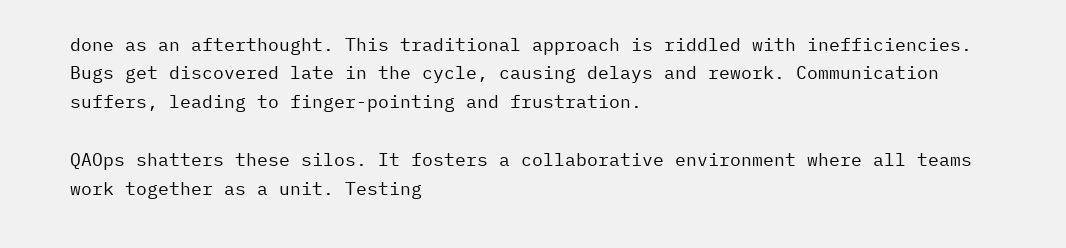done as an afterthought. This traditional approach is riddled with inefficiencies. Bugs get discovered late in the cycle, causing delays and rework. Communication suffers, leading to finger-pointing and frustration.

QAOps shatters these silos. It fosters a collaborative environment where all teams work together as a unit. Testing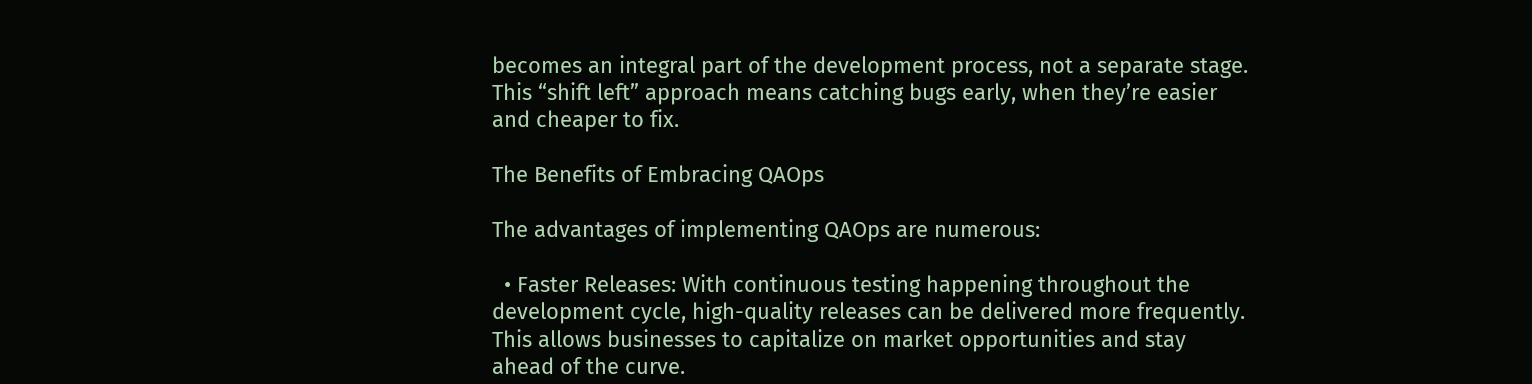becomes an integral part of the development process, not a separate stage. This “shift left” approach means catching bugs early, when they’re easier and cheaper to fix.

The Benefits of Embracing QAOps

The advantages of implementing QAOps are numerous:

  • Faster Releases: With continuous testing happening throughout the development cycle, high-quality releases can be delivered more frequently. This allows businesses to capitalize on market opportunities and stay ahead of the curve.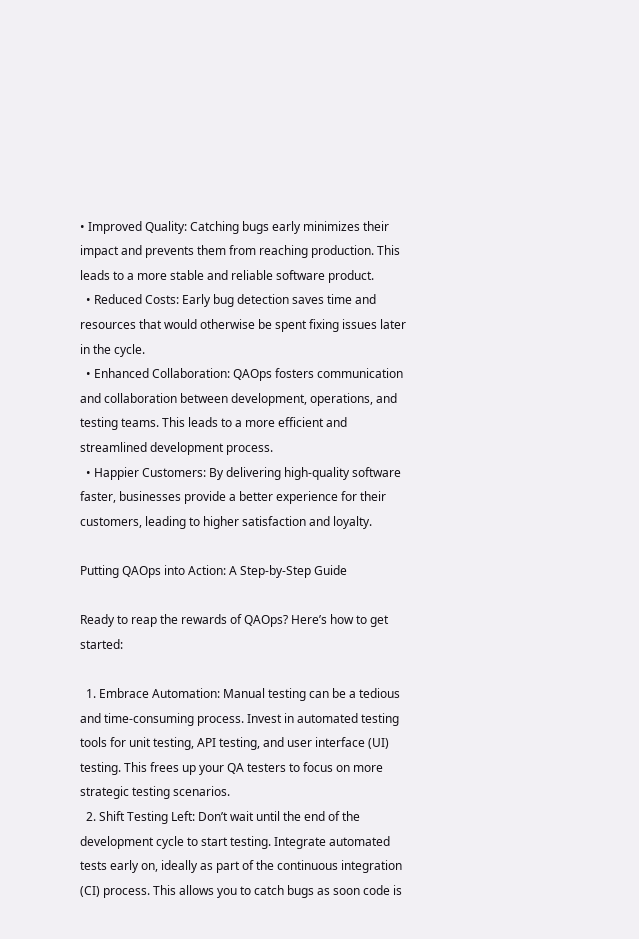• Improved Quality: Catching bugs early minimizes their impact and prevents them from reaching production. This leads to a more stable and reliable software product.
  • Reduced Costs: Early bug detection saves time and resources that would otherwise be spent fixing issues later in the cycle.
  • Enhanced Collaboration: QAOps fosters communication and collaboration between development, operations, and testing teams. This leads to a more efficient and streamlined development process.
  • Happier Customers: By delivering high-quality software faster, businesses provide a better experience for their customers, leading to higher satisfaction and loyalty.

Putting QAOps into Action: A Step-by-Step Guide

Ready to reap the rewards of QAOps? Here’s how to get started:

  1. Embrace Automation: Manual testing can be a tedious and time-consuming process. Invest in automated testing tools for unit testing, API testing, and user interface (UI) testing. This frees up your QA testers to focus on more strategic testing scenarios.
  2. Shift Testing Left: Don’t wait until the end of the development cycle to start testing. Integrate automated tests early on, ideally as part of the continuous integration (CI) process. This allows you to catch bugs as soon code is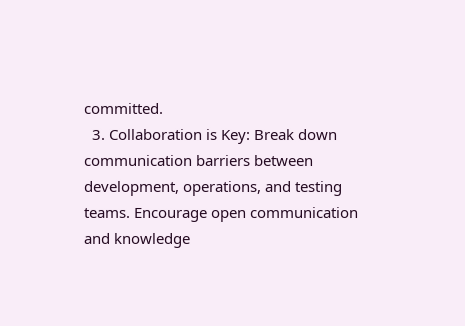committed.
  3. Collaboration is Key: Break down communication barriers between development, operations, and testing teams. Encourage open communication and knowledge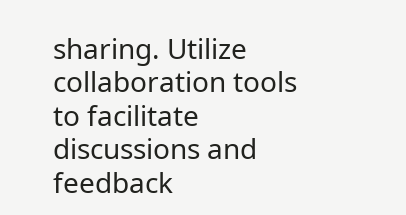sharing. Utilize collaboration tools to facilitate discussions and feedback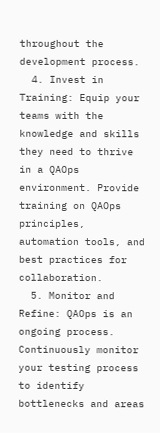throughout the development process.
  4. Invest in Training: Equip your teams with the knowledge and skills they need to thrive in a QAOps environment. Provide training on QAOps principles, automation tools, and best practices for collaboration.
  5. Monitor and Refine: QAOps is an ongoing process. Continuously monitor your testing process to identify bottlenecks and areas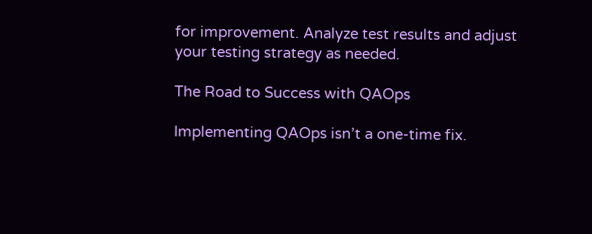for improvement. Analyze test results and adjust your testing strategy as needed.

The Road to Success with QAOps

Implementing QAOps isn’t a one-time fix.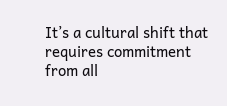It’s a cultural shift that requires commitment from all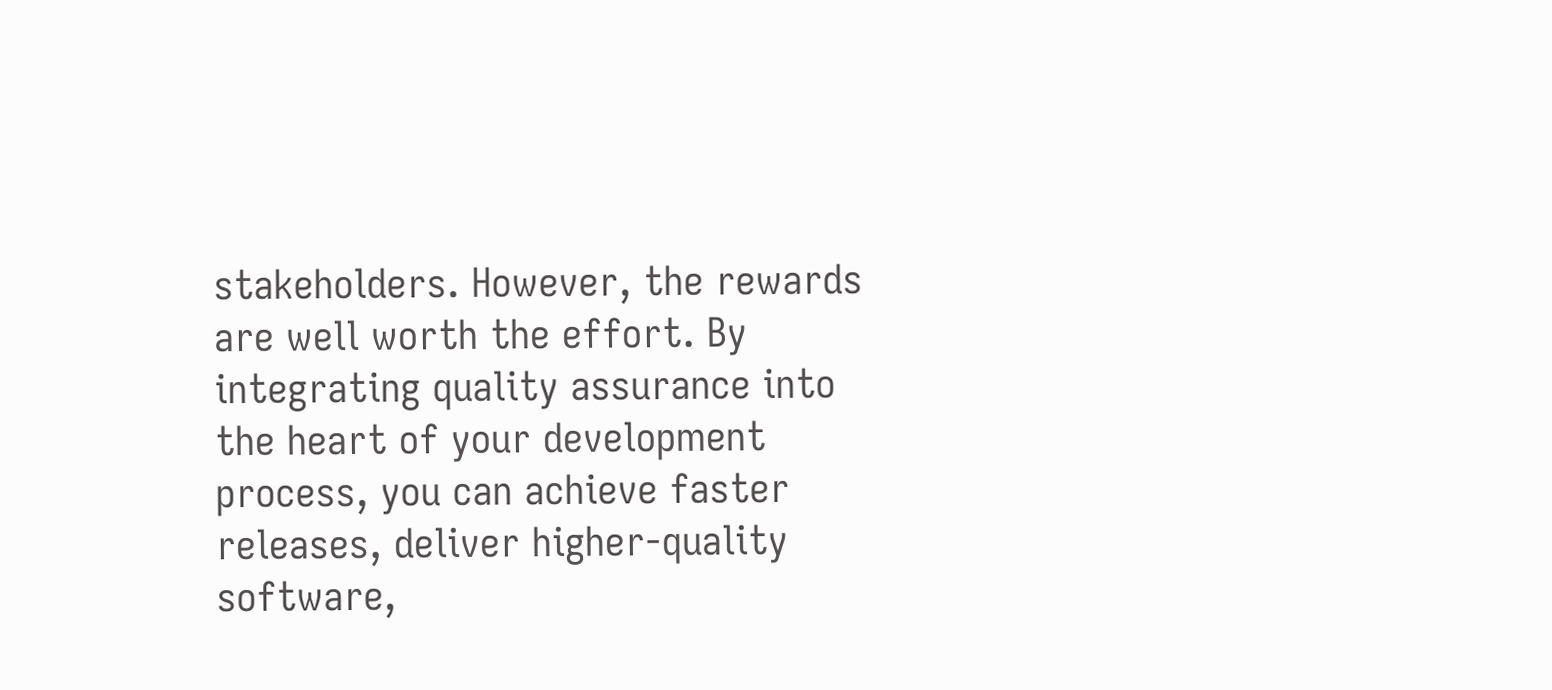stakeholders. However, the rewards are well worth the effort. By integrating quality assurance into the heart of your development process, you can achieve faster releases, deliver higher-quality software,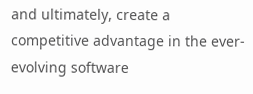and ultimately, create a competitive advantage in the ever-evolving software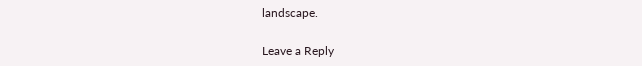landscape.

Leave a Reply